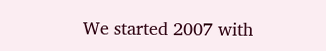We started 2007 with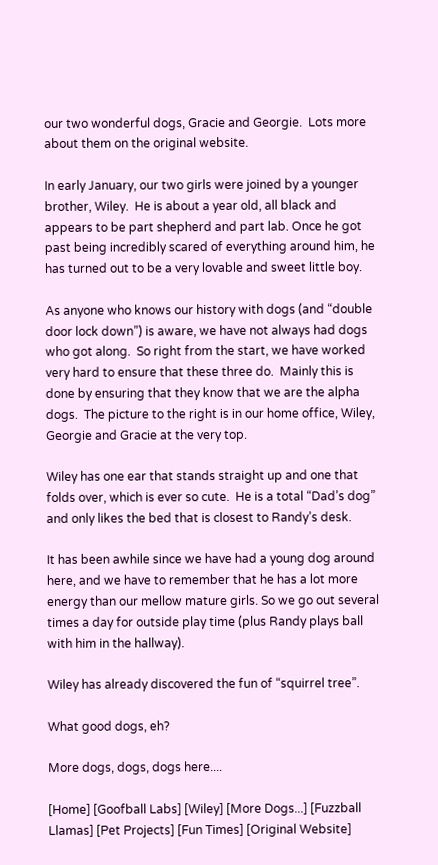our two wonderful dogs, Gracie and Georgie.  Lots more about them on the original website.

In early January, our two girls were joined by a younger brother, Wiley.  He is about a year old, all black and appears to be part shepherd and part lab. Once he got past being incredibly scared of everything around him, he has turned out to be a very lovable and sweet little boy.

As anyone who knows our history with dogs (and “double door lock down”) is aware, we have not always had dogs who got along.  So right from the start, we have worked very hard to ensure that these three do.  Mainly this is done by ensuring that they know that we are the alpha dogs.  The picture to the right is in our home office, Wiley, Georgie and Gracie at the very top.

Wiley has one ear that stands straight up and one that folds over, which is ever so cute.  He is a total “Dad’s dog” and only likes the bed that is closest to Randy’s desk.

It has been awhile since we have had a young dog around here, and we have to remember that he has a lot more energy than our mellow mature girls. So we go out several times a day for outside play time (plus Randy plays ball with him in the hallway).

Wiley has already discovered the fun of “squirrel tree”.

What good dogs, eh?

More dogs, dogs, dogs here....

[Home] [Goofball Labs] [Wiley] [More Dogs...] [Fuzzball Llamas] [Pet Projects] [Fun Times] [Original Website]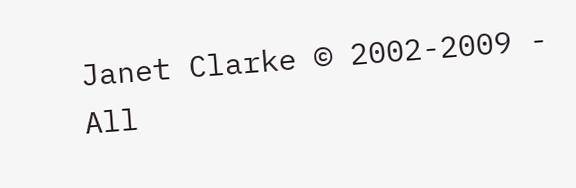Janet Clarke © 2002-2009 - All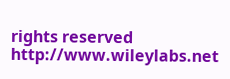rights reserved http://www.wileylabs.net